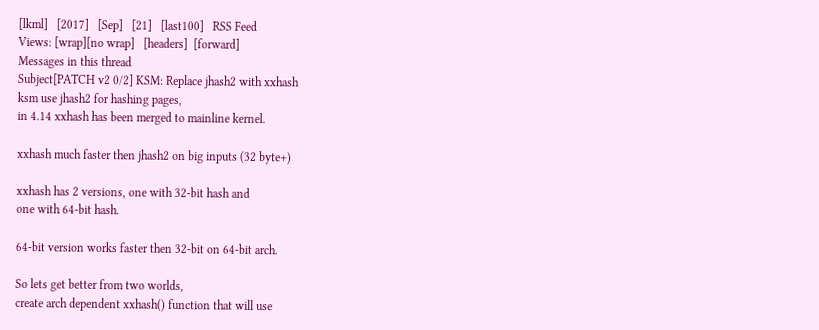[lkml]   [2017]   [Sep]   [21]   [last100]   RSS Feed
Views: [wrap][no wrap]   [headers]  [forward]
Messages in this thread
Subject[PATCH v2 0/2] KSM: Replace jhash2 with xxhash
ksm use jhash2 for hashing pages,
in 4.14 xxhash has been merged to mainline kernel.

xxhash much faster then jhash2 on big inputs (32 byte+)

xxhash has 2 versions, one with 32-bit hash and
one with 64-bit hash.

64-bit version works faster then 32-bit on 64-bit arch.

So lets get better from two worlds,
create arch dependent xxhash() function that will use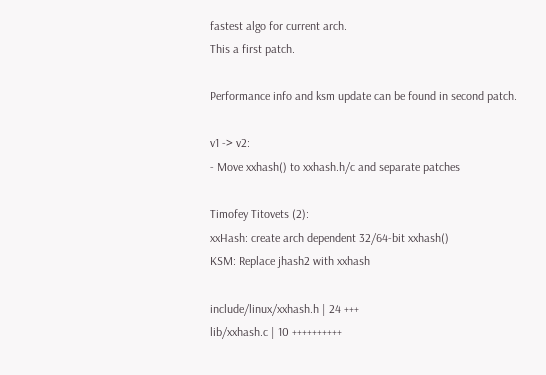fastest algo for current arch.
This a first patch.

Performance info and ksm update can be found in second patch.

v1 -> v2:
- Move xxhash() to xxhash.h/c and separate patches

Timofey Titovets (2):
xxHash: create arch dependent 32/64-bit xxhash()
KSM: Replace jhash2 with xxhash

include/linux/xxhash.h | 24 +++
lib/xxhash.c | 10 ++++++++++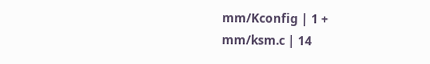mm/Kconfig | 1 +
mm/ksm.c | 14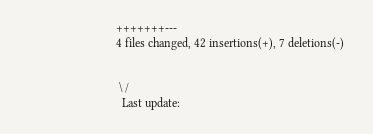+++++++---
4 files changed, 42 insertions(+), 7 deletions(-)


 \ /
  Last update: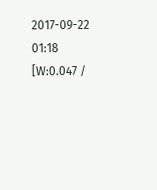2017-09-22 01:18    [W:0.047 /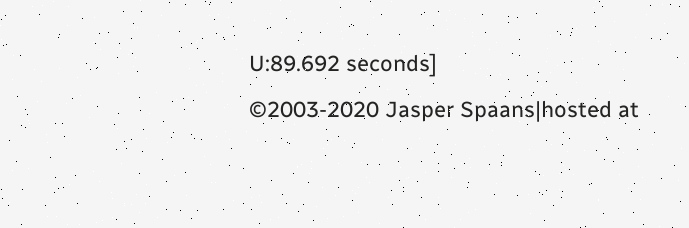U:89.692 seconds]
©2003-2020 Jasper Spaans|hosted at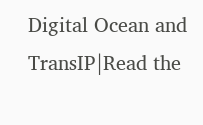Digital Ocean and TransIP|Read the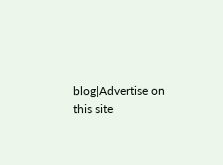blog|Advertise on this site